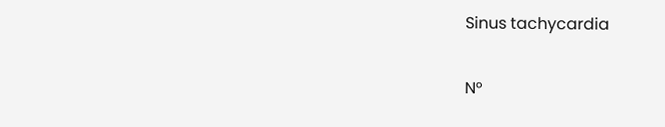Sinus tachycardia

N°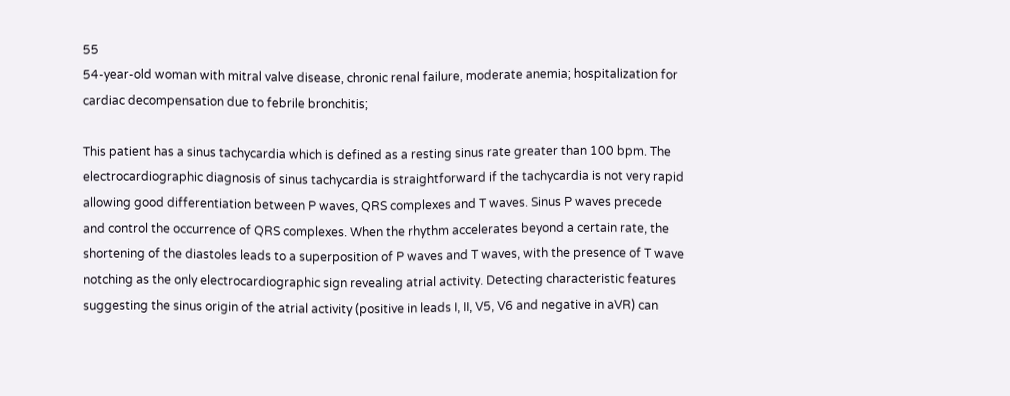55
54-year-old woman with mitral valve disease, chronic renal failure, moderate anemia; hospitalization for cardiac decompensation due to febrile bronchitis;

This patient has a sinus tachycardia which is defined as a resting sinus rate greater than 100 bpm. The electrocardiographic diagnosis of sinus tachycardia is straightforward if the tachycardia is not very rapid allowing good differentiation between P waves, QRS complexes and T waves. Sinus P waves precede and control the occurrence of QRS complexes. When the rhythm accelerates beyond a certain rate, the shortening of the diastoles leads to a superposition of P waves and T waves, with the presence of T wave notching as the only electrocardiographic sign revealing atrial activity. Detecting characteristic features suggesting the sinus origin of the atrial activity (positive in leads I, II, V5, V6 and negative in aVR) can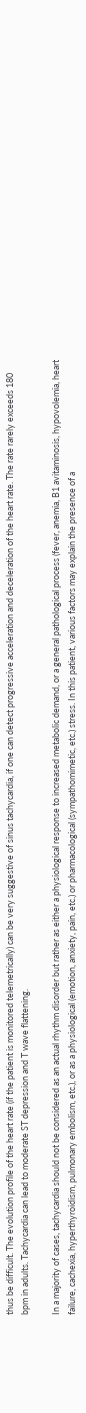thus be difficult. The evolution profile of the heart rate (if the patient is monitored telemetrically) can be very suggestive of sinus tachycardia, if one can detect progressive acceleration and deceleration of the heart rate. The rate rarely exceeds 180 bpm in adults. Tachycardia can lead to moderate ST depression and T wave flattening.

In a majority of cases, tachycardia should not be considered as an actual rhythm disorder but rather as either a physiological response to increased metabolic demand, or a general pathological process (fever, anemia, B1 avitaminosis, hypovolemia, heart failure, cachexia, hyperthyroidism, pulmonary embolism, etc.), or as a physiological (emotion, anxiety, pain, etc.) or pharmacological (sympathomimetic, etc.) stress. In this patient, various factors may explain the presence of a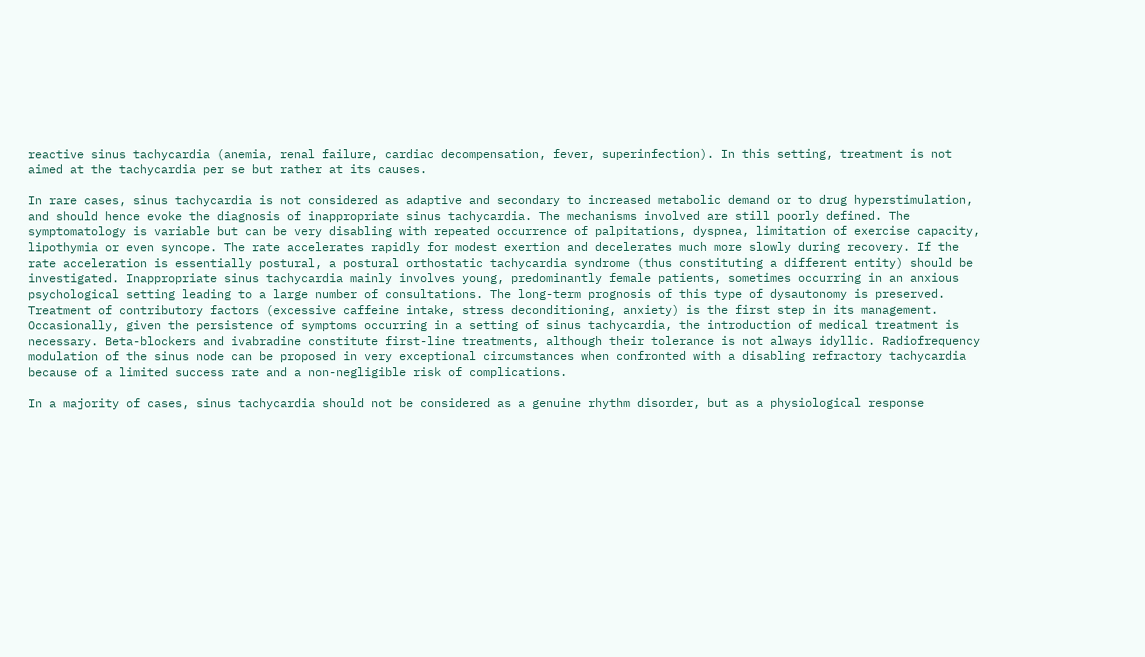reactive sinus tachycardia (anemia, renal failure, cardiac decompensation, fever, superinfection). In this setting, treatment is not aimed at the tachycardia per se but rather at its causes.

In rare cases, sinus tachycardia is not considered as adaptive and secondary to increased metabolic demand or to drug hyperstimulation, and should hence evoke the diagnosis of inappropriate sinus tachycardia. The mechanisms involved are still poorly defined. The symptomatology is variable but can be very disabling with repeated occurrence of palpitations, dyspnea, limitation of exercise capacity, lipothymia or even syncope. The rate accelerates rapidly for modest exertion and decelerates much more slowly during recovery. If the rate acceleration is essentially postural, a postural orthostatic tachycardia syndrome (thus constituting a different entity) should be investigated. Inappropriate sinus tachycardia mainly involves young, predominantly female patients, sometimes occurring in an anxious psychological setting leading to a large number of consultations. The long-term prognosis of this type of dysautonomy is preserved. Treatment of contributory factors (excessive caffeine intake, stress deconditioning, anxiety) is the first step in its management. Occasionally, given the persistence of symptoms occurring in a setting of sinus tachycardia, the introduction of medical treatment is necessary. Beta-blockers and ivabradine constitute first-line treatments, although their tolerance is not always idyllic. Radiofrequency modulation of the sinus node can be proposed in very exceptional circumstances when confronted with a disabling refractory tachycardia because of a limited success rate and a non-negligible risk of complications.

In a majority of cases, sinus tachycardia should not be considered as a genuine rhythm disorder, but as a physiological response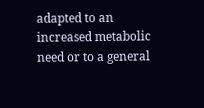adapted to an increased metabolic need or to a general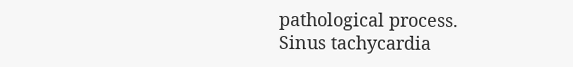pathological process.
Sinus tachycardia